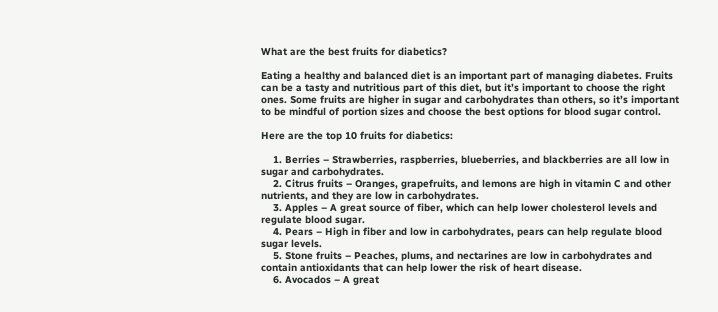What are the best fruits for diabetics?

Eating a healthy and balanced diet is an important part of managing diabetes. Fruits can be a tasty and nutritious part of this diet, but it’s important to choose the right ones. Some fruits are higher in sugar and carbohydrates than others, so it’s important to be mindful of portion sizes and choose the best options for blood sugar control.

Here are the top 10 fruits for diabetics:

    1. Berries – Strawberries, raspberries, blueberries, and blackberries are all low in sugar and carbohydrates.
    2. Citrus fruits – Oranges, grapefruits, and lemons are high in vitamin C and other nutrients, and they are low in carbohydrates.
    3. Apples – A great source of fiber, which can help lower cholesterol levels and regulate blood sugar.
    4. Pears – High in fiber and low in carbohydrates, pears can help regulate blood sugar levels.
    5. Stone fruits – Peaches, plums, and nectarines are low in carbohydrates and contain antioxidants that can help lower the risk of heart disease.
    6. Avocados – A great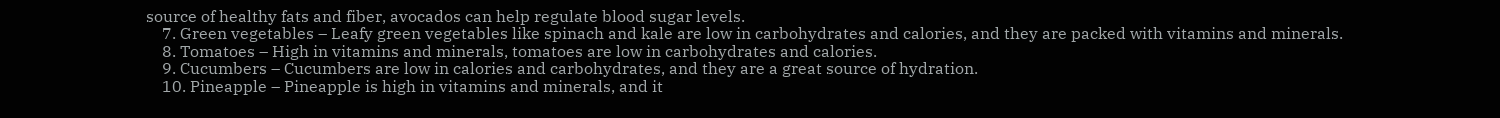source of healthy fats and fiber, avocados can help regulate blood sugar levels.
    7. Green vegetables – Leafy green vegetables like spinach and kale are low in carbohydrates and calories, and they are packed with vitamins and minerals.
    8. Tomatoes – High in vitamins and minerals, tomatoes are low in carbohydrates and calories.
    9. Cucumbers – Cucumbers are low in calories and carbohydrates, and they are a great source of hydration.
    10. Pineapple – Pineapple is high in vitamins and minerals, and it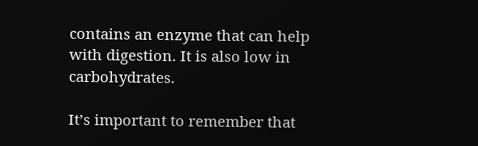contains an enzyme that can help with digestion. It is also low in carbohydrates.

It’s important to remember that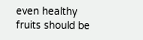even healthy fruits should be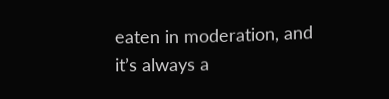eaten in moderation, and it’s always a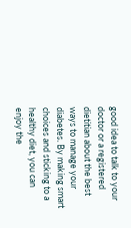good idea to talk to your doctor or a registered dietitian about the best ways to manage your diabetes. By making smart choices and sticking to a healthy diet, you can enjoy the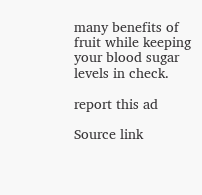many benefits of fruit while keeping your blood sugar levels in check.

report this ad

Source link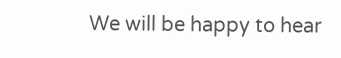We will be happy to hear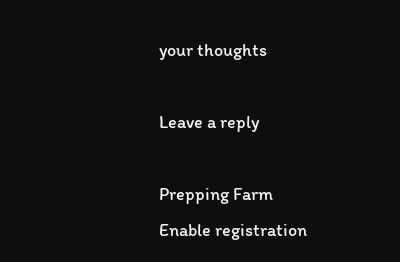your thoughts

Leave a reply

Prepping Farm
Enable registration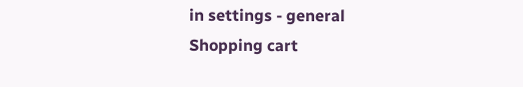in settings - general
Shopping cart